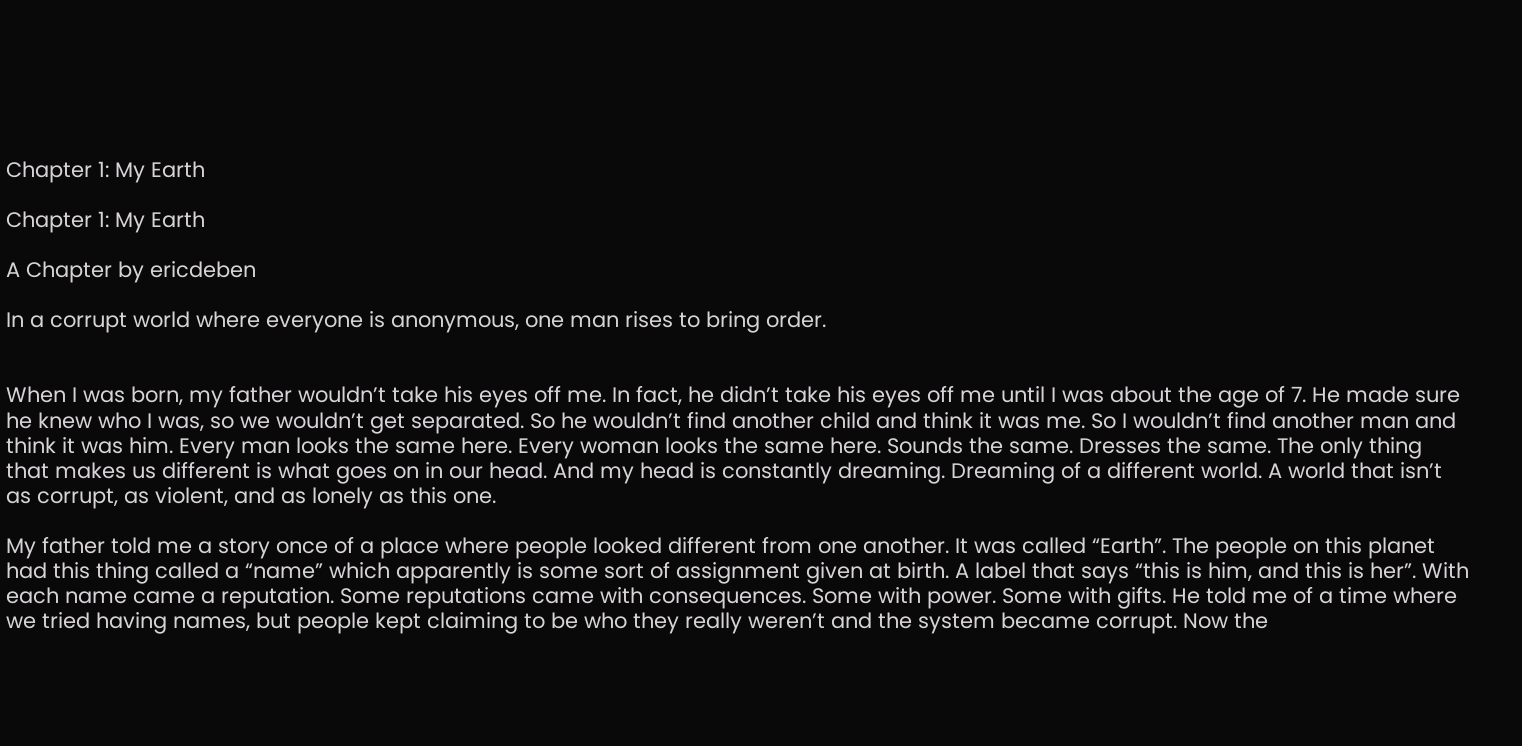Chapter 1: My Earth

Chapter 1: My Earth

A Chapter by ericdeben

In a corrupt world where everyone is anonymous, one man rises to bring order.


When I was born, my father wouldn’t take his eyes off me. In fact, he didn’t take his eyes off me until I was about the age of 7. He made sure he knew who I was, so we wouldn’t get separated. So he wouldn’t find another child and think it was me. So I wouldn’t find another man and think it was him. Every man looks the same here. Every woman looks the same here. Sounds the same. Dresses the same. The only thing that makes us different is what goes on in our head. And my head is constantly dreaming. Dreaming of a different world. A world that isn’t as corrupt, as violent, and as lonely as this one.

My father told me a story once of a place where people looked different from one another. It was called “Earth”. The people on this planet had this thing called a “name” which apparently is some sort of assignment given at birth. A label that says “this is him, and this is her”. With each name came a reputation. Some reputations came with consequences. Some with power. Some with gifts. He told me of a time where we tried having names, but people kept claiming to be who they really weren’t and the system became corrupt. Now the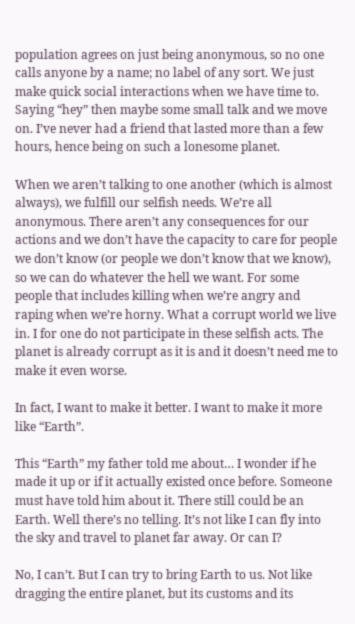population agrees on just being anonymous, so no one calls anyone by a name; no label of any sort. We just make quick social interactions when we have time to.  Saying “hey” then maybe some small talk and we move on. I’ve never had a friend that lasted more than a few hours, hence being on such a lonesome planet.

When we aren’t talking to one another (which is almost always), we fulfill our selfish needs. We’re all anonymous. There aren’t any consequences for our actions and we don’t have the capacity to care for people we don’t know (or people we don’t know that we know), so we can do whatever the hell we want. For some people that includes killing when we’re angry and raping when we’re horny. What a corrupt world we live in. I for one do not participate in these selfish acts. The planet is already corrupt as it is and it doesn’t need me to make it even worse.

In fact, I want to make it better. I want to make it more like “Earth”.

This “Earth” my father told me about… I wonder if he made it up or if it actually existed once before. Someone must have told him about it. There still could be an Earth. Well there’s no telling. It’s not like I can fly into the sky and travel to planet far away. Or can I?

No, I can’t. But I can try to bring Earth to us. Not like dragging the entire planet, but its customs and its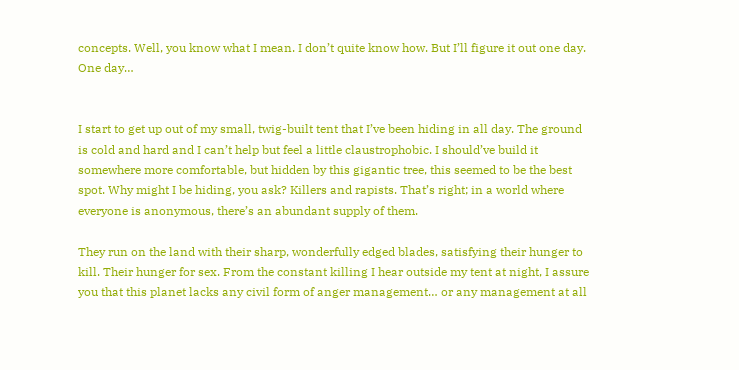concepts. Well, you know what I mean. I don’t quite know how. But I’ll figure it out one day. One day…


I start to get up out of my small, twig-built tent that I’ve been hiding in all day. The ground is cold and hard and I can’t help but feel a little claustrophobic. I should’ve build it somewhere more comfortable, but hidden by this gigantic tree, this seemed to be the best spot. Why might I be hiding, you ask? Killers and rapists. That’s right; in a world where everyone is anonymous, there’s an abundant supply of them.

They run on the land with their sharp, wonderfully edged blades, satisfying their hunger to kill. Their hunger for sex. From the constant killing I hear outside my tent at night, I assure you that this planet lacks any civil form of anger management… or any management at all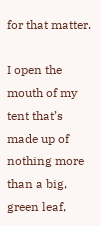for that matter.

I open the mouth of my tent that’s made up of nothing more than a big, green leaf,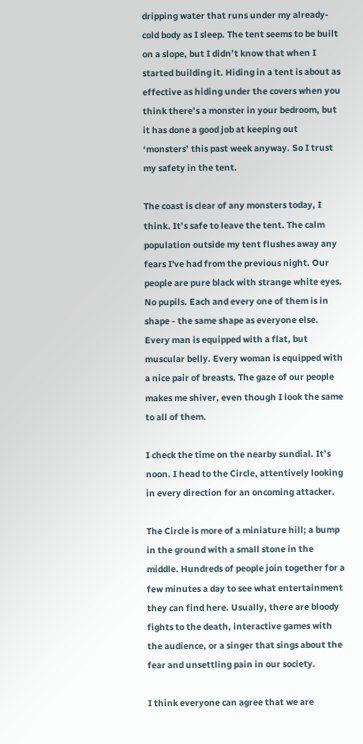dripping water that runs under my already-cold body as I sleep. The tent seems to be built on a slope, but I didn’t know that when I started building it. Hiding in a tent is about as effective as hiding under the covers when you think there’s a monster in your bedroom, but it has done a good job at keeping out ‘monsters’ this past week anyway. So I trust my safety in the tent.

The coast is clear of any monsters today, I think. It’s safe to leave the tent. The calm population outside my tent flushes away any fears I've had from the previous night. Our people are pure black with strange white eyes. No pupils. Each and every one of them is in shape - the same shape as everyone else. Every man is equipped with a flat, but muscular belly. Every woman is equipped with a nice pair of breasts. The gaze of our people makes me shiver, even though I look the same to all of them.

I check the time on the nearby sundial. It’s noon. I head to the Circle, attentively looking in every direction for an oncoming attacker.

The Circle is more of a miniature hill; a bump in the ground with a small stone in the middle. Hundreds of people join together for a few minutes a day to see what entertainment they can find here. Usually, there are bloody fights to the death, interactive games with the audience, or a singer that sings about the fear and unsettling pain in our society.

I think everyone can agree that we are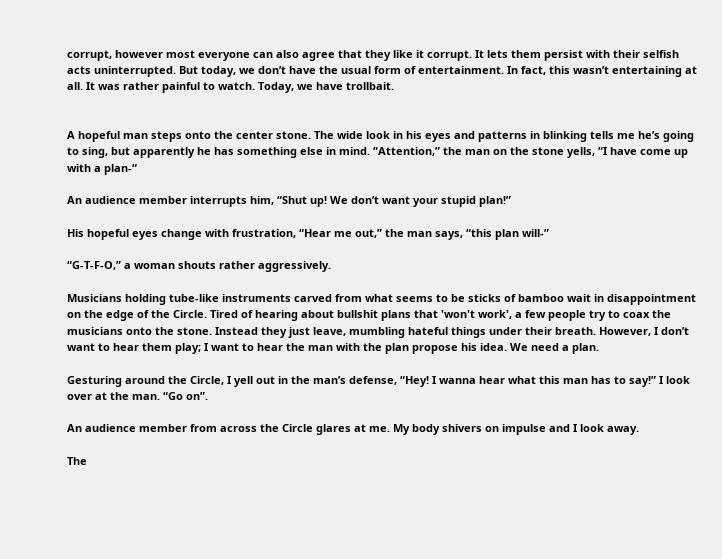corrupt, however most everyone can also agree that they like it corrupt. It lets them persist with their selfish acts uninterrupted. But today, we don’t have the usual form of entertainment. In fact, this wasn’t entertaining at all. It was rather painful to watch. Today, we have trollbait.


A hopeful man steps onto the center stone. The wide look in his eyes and patterns in blinking tells me he’s going to sing, but apparently he has something else in mind. “Attention,” the man on the stone yells, “I have come up with a plan-“

An audience member interrupts him, “Shut up! We don’t want your stupid plan!”

His hopeful eyes change with frustration, “Hear me out,” the man says, “this plan will-”

“G-T-F-O,” a woman shouts rather aggressively.

Musicians holding tube-like instruments carved from what seems to be sticks of bamboo wait in disappointment on the edge of the Circle. Tired of hearing about bullshit plans that 'won't work', a few people try to coax the musicians onto the stone. Instead they just leave, mumbling hateful things under their breath. However, I don’t want to hear them play; I want to hear the man with the plan propose his idea. We need a plan.

Gesturing around the Circle, I yell out in the man’s defense, “Hey! I wanna hear what this man has to say!” I look over at the man. “Go on”.

An audience member from across the Circle glares at me. My body shivers on impulse and I look away.

The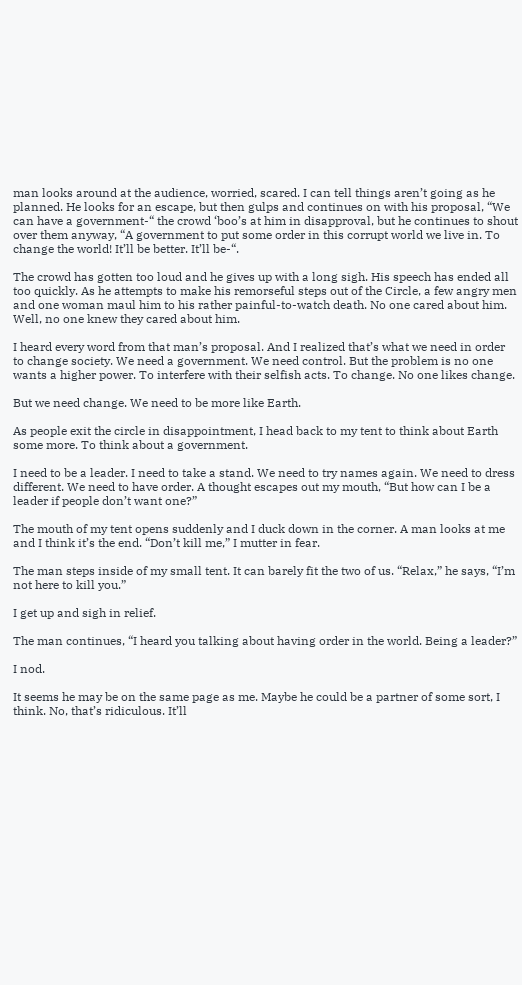man looks around at the audience, worried, scared. I can tell things aren’t going as he planned. He looks for an escape, but then gulps and continues on with his proposal, “We can have a government-“ the crowd ‘boo’s at him in disapproval, but he continues to shout over them anyway, “A government to put some order in this corrupt world we live in. To change the world! It’ll be better. It’ll be-“.

The crowd has gotten too loud and he gives up with a long sigh. His speech has ended all too quickly. As he attempts to make his remorseful steps out of the Circle, a few angry men and one woman maul him to his rather painful-to-watch death. No one cared about him. Well, no one knew they cared about him.

I heard every word from that man’s proposal. And I realized that’s what we need in order to change society. We need a government. We need control. But the problem is no one wants a higher power. To interfere with their selfish acts. To change. No one likes change.

But we need change. We need to be more like Earth.

As people exit the circle in disappointment, I head back to my tent to think about Earth some more. To think about a government.

I need to be a leader. I need to take a stand. We need to try names again. We need to dress different. We need to have order. A thought escapes out my mouth, “But how can I be a leader if people don’t want one?”

The mouth of my tent opens suddenly and I duck down in the corner. A man looks at me and I think it’s the end. “Don’t kill me,” I mutter in fear.

The man steps inside of my small tent. It can barely fit the two of us. “Relax,” he says, “I’m not here to kill you.”

I get up and sigh in relief.

The man continues, “I heard you talking about having order in the world. Being a leader?”

I nod.

It seems he may be on the same page as me. Maybe he could be a partner of some sort, I think. No, that’s ridiculous. It’ll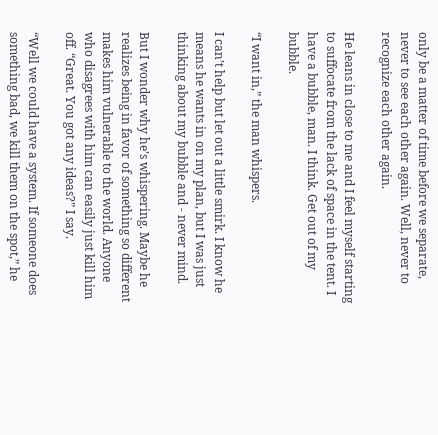only be a matter of time before we separate, never to see each other again. Well, never to recognize each other again.

He leans in close to me and I feel myself starting to suffocate from the lack of space in the tent. I have a bubble, man. I think. Get out of my bubble.

“I want in,” the man whispers.

I can’t help but let out a little smirk. I know he means he wants in on my plan, but I was just thinking about my bubble and - never mind.

But I wonder why he’s whispering. Maybe he realizes being in favor of something so different makes him vulnerable to the world. Anyone who disagrees with him can easily just kill him off. “Great. You got any ideas?” I say.

“Well we could have a system. If someone does something bad, we kill them on the spot,” he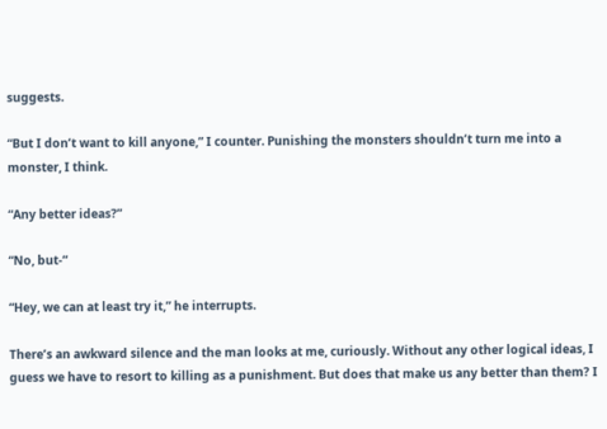suggests.

“But I don’t want to kill anyone,” I counter. Punishing the monsters shouldn’t turn me into a monster, I think.

“Any better ideas?”

“No, but-“

“Hey, we can at least try it,” he interrupts.

There’s an awkward silence and the man looks at me, curiously. Without any other logical ideas, I guess we have to resort to killing as a punishment. But does that make us any better than them? I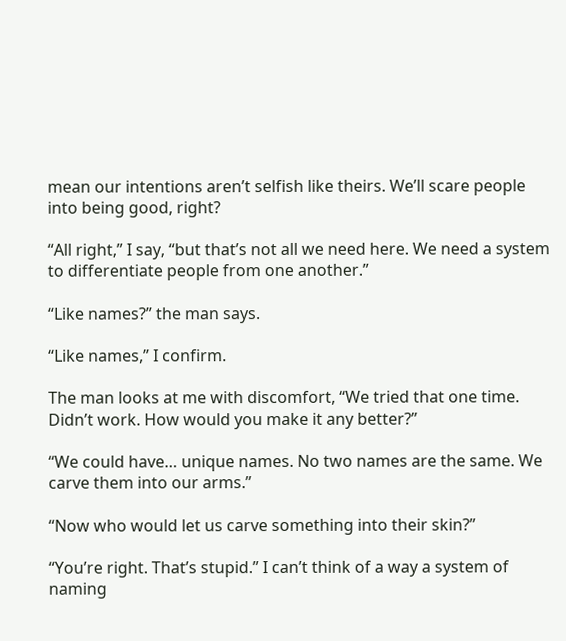mean our intentions aren’t selfish like theirs. We’ll scare people into being good, right?

“All right,” I say, “but that’s not all we need here. We need a system to differentiate people from one another.”

“Like names?” the man says.

“Like names,” I confirm.

The man looks at me with discomfort, “We tried that one time. Didn’t work. How would you make it any better?”

“We could have… unique names. No two names are the same. We carve them into our arms.”

“Now who would let us carve something into their skin?”

“You’re right. That’s stupid.” I can’t think of a way a system of naming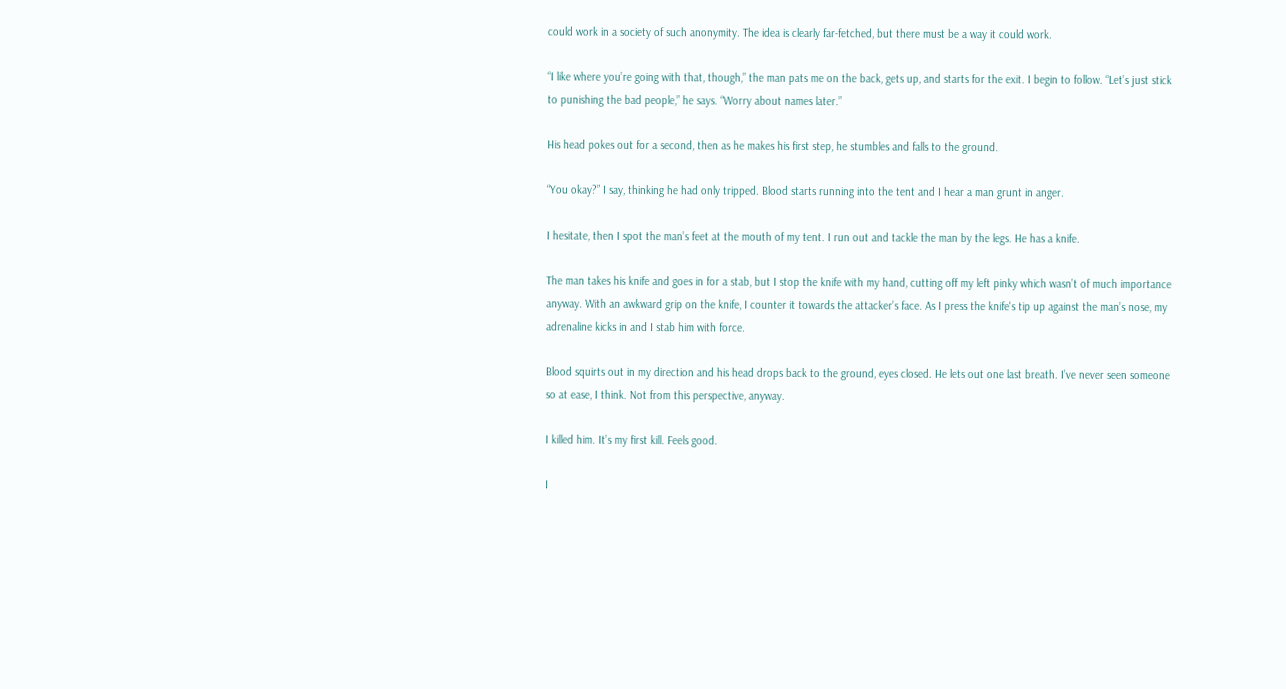could work in a society of such anonymity. The idea is clearly far-fetched, but there must be a way it could work.

“I like where you’re going with that, though,” the man pats me on the back, gets up, and starts for the exit. I begin to follow. “Let’s just stick to punishing the bad people,” he says. “Worry about names later.”

His head pokes out for a second, then as he makes his first step, he stumbles and falls to the ground.

“You okay?” I say, thinking he had only tripped. Blood starts running into the tent and I hear a man grunt in anger.

I hesitate, then I spot the man’s feet at the mouth of my tent. I run out and tackle the man by the legs. He has a knife.

The man takes his knife and goes in for a stab, but I stop the knife with my hand, cutting off my left pinky which wasn’t of much importance anyway. With an awkward grip on the knife, I counter it towards the attacker’s face. As I press the knife's tip up against the man’s nose, my adrenaline kicks in and I stab him with force.

Blood squirts out in my direction and his head drops back to the ground, eyes closed. He lets out one last breath. I’ve never seen someone so at ease, I think. Not from this perspective, anyway.

I killed him. It’s my first kill. Feels good.

I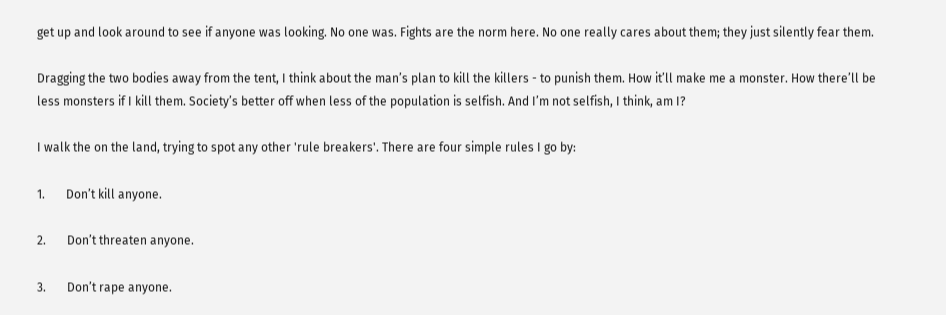get up and look around to see if anyone was looking. No one was. Fights are the norm here. No one really cares about them; they just silently fear them.

Dragging the two bodies away from the tent, I think about the man’s plan to kill the killers - to punish them. How it’ll make me a monster. How there’ll be less monsters if I kill them. Society’s better off when less of the population is selfish. And I’m not selfish, I think, am I?

I walk the on the land, trying to spot any other 'rule breakers'. There are four simple rules I go by:

1.       Don’t kill anyone.

2.       Don’t threaten anyone.

3.       Don’t rape anyone.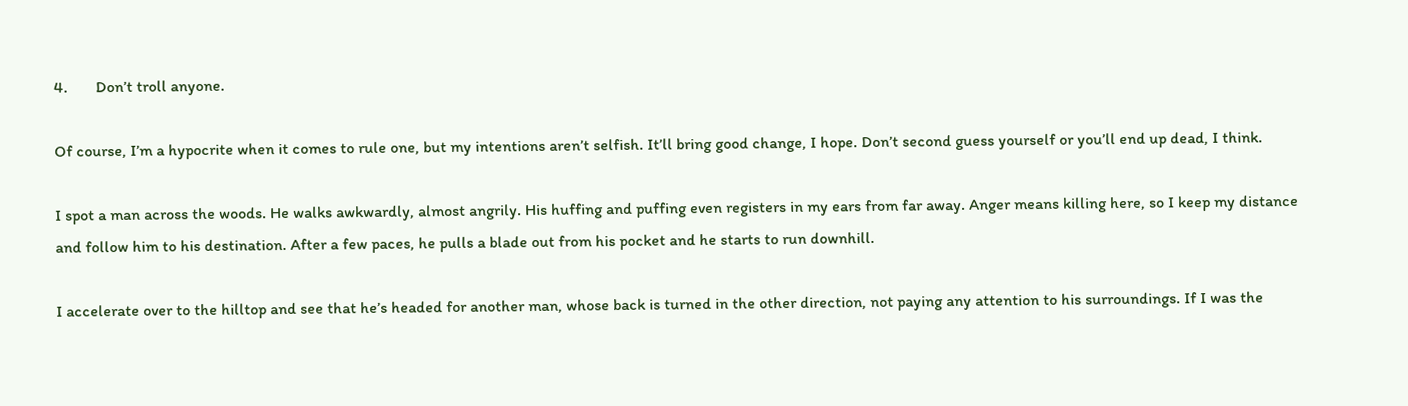4.       Don’t troll anyone.

Of course, I’m a hypocrite when it comes to rule one, but my intentions aren’t selfish. It’ll bring good change, I hope. Don’t second guess yourself or you’ll end up dead, I think.

I spot a man across the woods. He walks awkwardly, almost angrily. His huffing and puffing even registers in my ears from far away. Anger means killing here, so I keep my distance and follow him to his destination. After a few paces, he pulls a blade out from his pocket and he starts to run downhill.

I accelerate over to the hilltop and see that he’s headed for another man, whose back is turned in the other direction, not paying any attention to his surroundings. If I was the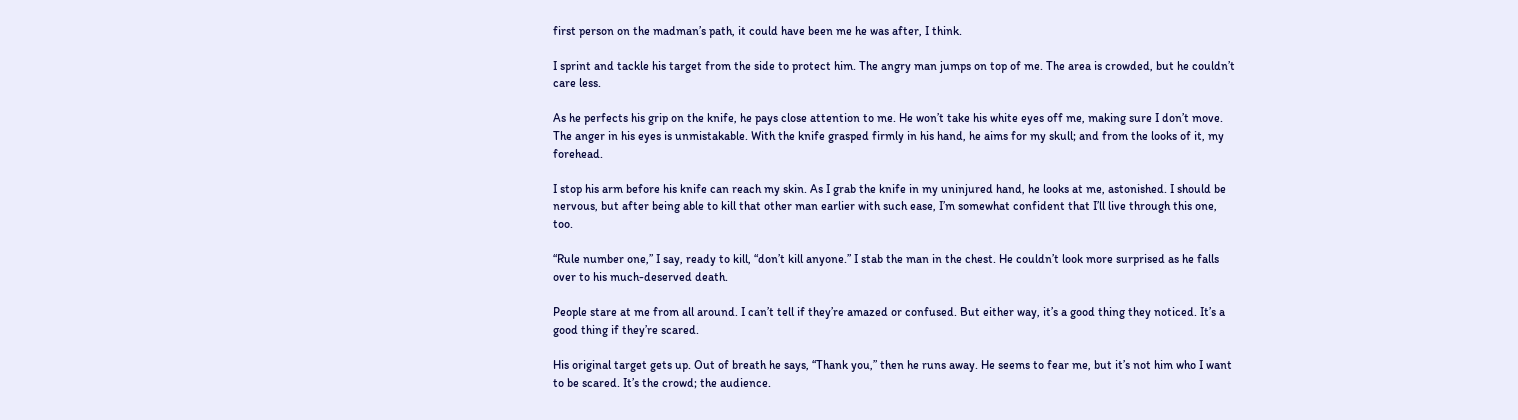first person on the madman’s path, it could have been me he was after, I think.

I sprint and tackle his target from the side to protect him. The angry man jumps on top of me. The area is crowded, but he couldn’t care less.

As he perfects his grip on the knife, he pays close attention to me. He won’t take his white eyes off me, making sure I don’t move. The anger in his eyes is unmistakable. With the knife grasped firmly in his hand, he aims for my skull; and from the looks of it, my forehead.

I stop his arm before his knife can reach my skin. As I grab the knife in my uninjured hand, he looks at me, astonished. I should be nervous, but after being able to kill that other man earlier with such ease, I’m somewhat confident that I’ll live through this one, too.

“Rule number one,” I say, ready to kill, “don’t kill anyone.” I stab the man in the chest. He couldn’t look more surprised as he falls over to his much-deserved death.

People stare at me from all around. I can’t tell if they’re amazed or confused. But either way, it’s a good thing they noticed. It’s a good thing if they’re scared.

His original target gets up. Out of breath he says, “Thank you,” then he runs away. He seems to fear me, but it’s not him who I want to be scared. It’s the crowd; the audience.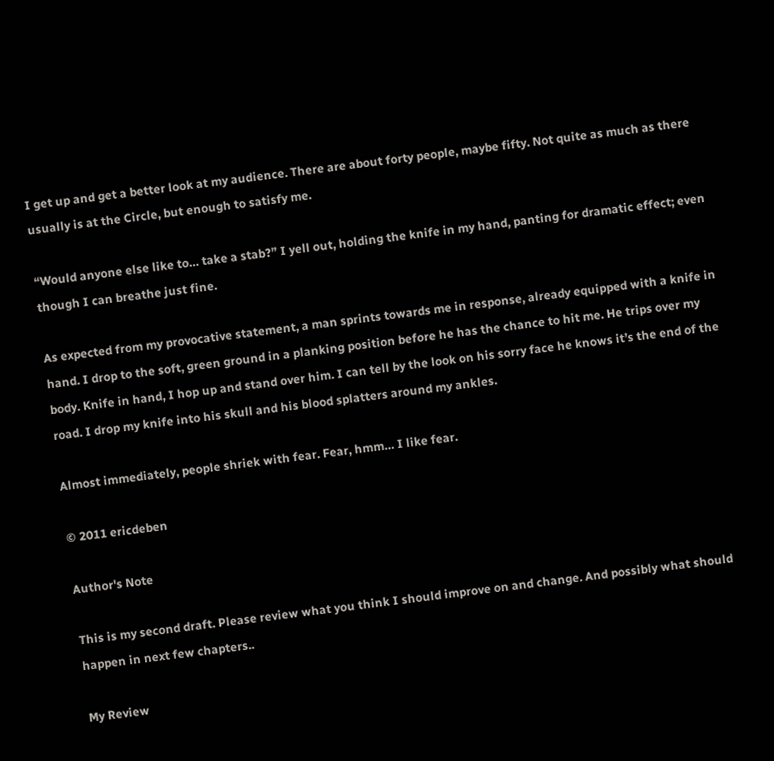I get up and get a better look at my audience. There are about forty people, maybe fifty. Not quite as much as there usually is at the Circle, but enough to satisfy me.

“Would anyone else like to… take a stab?” I yell out, holding the knife in my hand, panting for dramatic effect; even though I can breathe just fine.

As expected from my provocative statement, a man sprints towards me in response, already equipped with a knife in hand. I drop to the soft, green ground in a planking position before he has the chance to hit me. He trips over my body. Knife in hand, I hop up and stand over him. I can tell by the look on his sorry face he knows it’s the end of the road. I drop my knife into his skull and his blood splatters around my ankles.

Almost immediately, people shriek with fear. Fear, hmm… I like fear.

© 2011 ericdeben

Author's Note

This is my second draft. Please review what you think I should improve on and change. And possibly what should happen in next few chapters..

My Review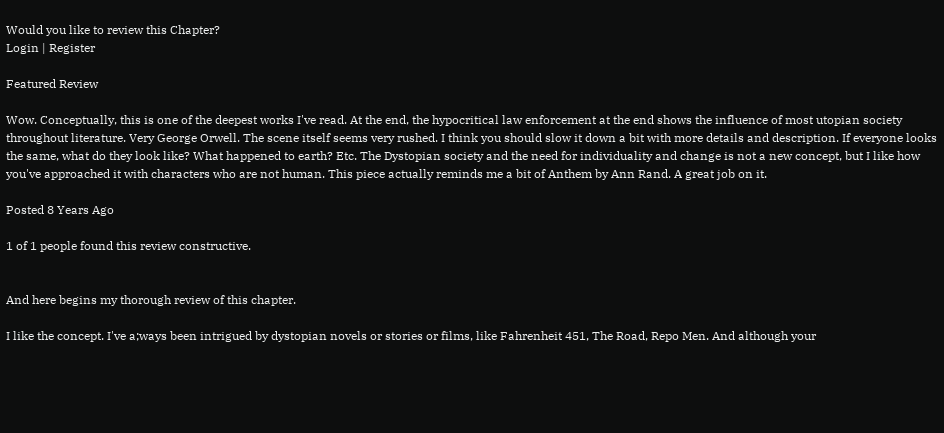Would you like to review this Chapter?
Login | Register

Featured Review

Wow. Conceptually, this is one of the deepest works I've read. At the end, the hypocritical law enforcement at the end shows the influence of most utopian society throughout literature. Very George Orwell. The scene itself seems very rushed. I think you should slow it down a bit with more details and description. If everyone looks the same, what do they look like? What happened to earth? Etc. The Dystopian society and the need for individuality and change is not a new concept, but I like how you've approached it with characters who are not human. This piece actually reminds me a bit of Anthem by Ann Rand. A great job on it.

Posted 8 Years Ago

1 of 1 people found this review constructive.


And here begins my thorough review of this chapter.

I like the concept. I've a;ways been intrigued by dystopian novels or stories or films, like Fahrenheit 451, The Road, Repo Men. And although your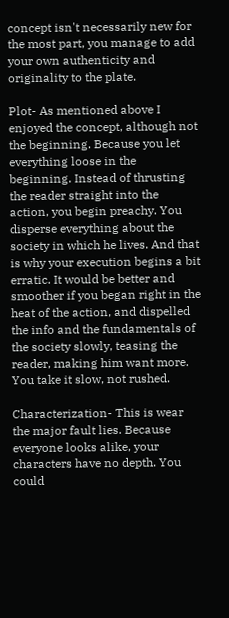concept isn't necessarily new for the most part, you manage to add your own authenticity and originality to the plate.

Plot- As mentioned above I enjoyed the concept, although not the beginning. Because you let everything loose in the beginning. Instead of thrusting the reader straight into the action, you begin preachy. You disperse everything about the society in which he lives. And that is why your execution begins a bit erratic. It would be better and smoother if you began right in the heat of the action, and dispelled the info and the fundamentals of the society slowly, teasing the reader, making him want more. You take it slow, not rushed.

Characterization- This is wear the major fault lies. Because everyone looks alike, your characters have no depth. You could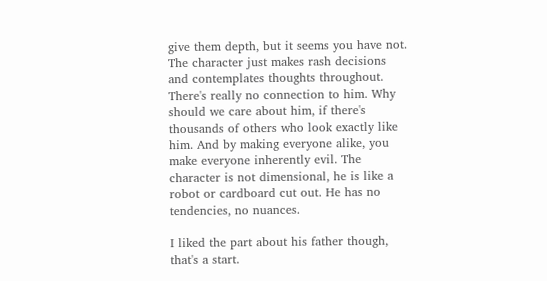give them depth, but it seems you have not. The character just makes rash decisions and contemplates thoughts throughout. There's really no connection to him. Why should we care about him, if there's thousands of others who look exactly like him. And by making everyone alike, you make everyone inherently evil. The character is not dimensional, he is like a robot or cardboard cut out. He has no tendencies, no nuances.

I liked the part about his father though, that's a start.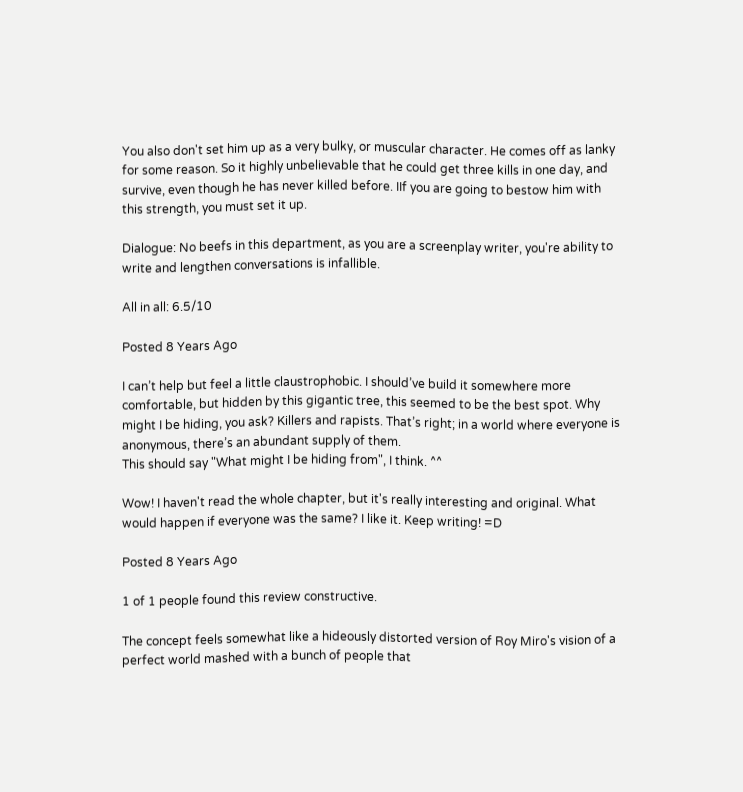You also don't set him up as a very bulky, or muscular character. He comes off as lanky for some reason. So it highly unbelievable that he could get three kills in one day, and survive, even though he has never killed before. IIf you are going to bestow him with this strength, you must set it up.

Dialogue: No beefs in this department, as you are a screenplay writer, you're ability to write and lengthen conversations is infallible.

All in all: 6.5/10

Posted 8 Years Ago

I can’t help but feel a little claustrophobic. I should’ve build it somewhere more comfortable, but hidden by this gigantic tree, this seemed to be the best spot. Why might I be hiding, you ask? Killers and rapists. That’s right; in a world where everyone is anonymous, there’s an abundant supply of them.
This should say "What might I be hiding from", I think. ^^

Wow! I haven't read the whole chapter, but it's really interesting and original. What would happen if everyone was the same? I like it. Keep writing! =D

Posted 8 Years Ago

1 of 1 people found this review constructive.

The concept feels somewhat like a hideously distorted version of Roy Miro's vision of a perfect world mashed with a bunch of people that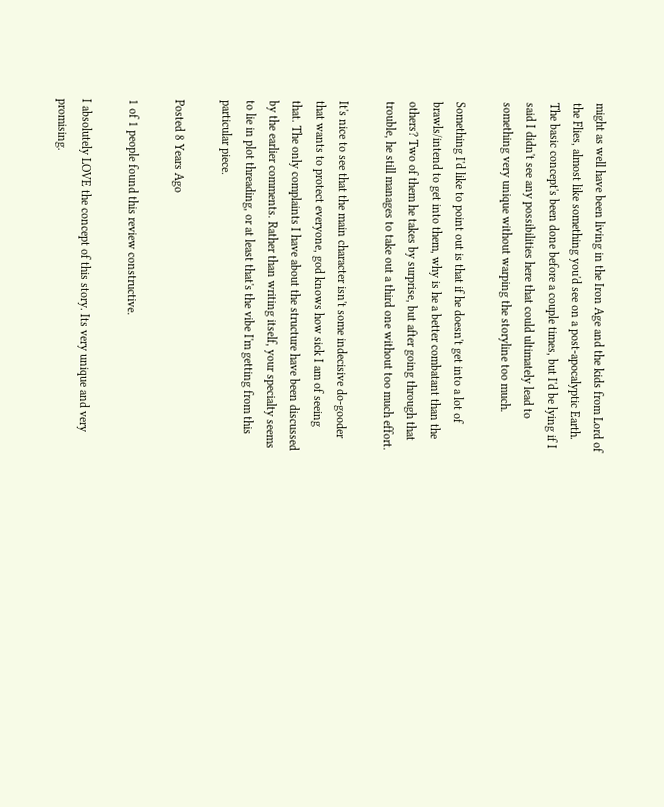might as well have been living in the Iron Age and the kids from Lord of the Flies, almost like something you'd see on a post-apocalyptic Earth. The basic concept's been done before a couple times, but I'd be lying if I said I didn't see any possibilities here that could ultimately lead to something very unique without warping the storyline too much.

Something I'd like to point out is that if he doesn't get into a lot of brawls/intend to get into them, why is he a better combatant than the others? Two of them he takes by surprise, but after going through that trouble, he still manages to take out a third one without too much effort.

It's nice to see that the main character isn't some indecisive do-gooder that wants to protect everyone, god knows how sick I am of seeing that. The only complaints I have about the structure have been discussed by the earlier comments. Rather than writing itself, your specialty seems to lie in plot threading, or at least that's the vibe I'm getting from this particular piece.

Posted 8 Years Ago

1 of 1 people found this review constructive.

I absolutely LOVE the concept of this story. Its very unique and very promising.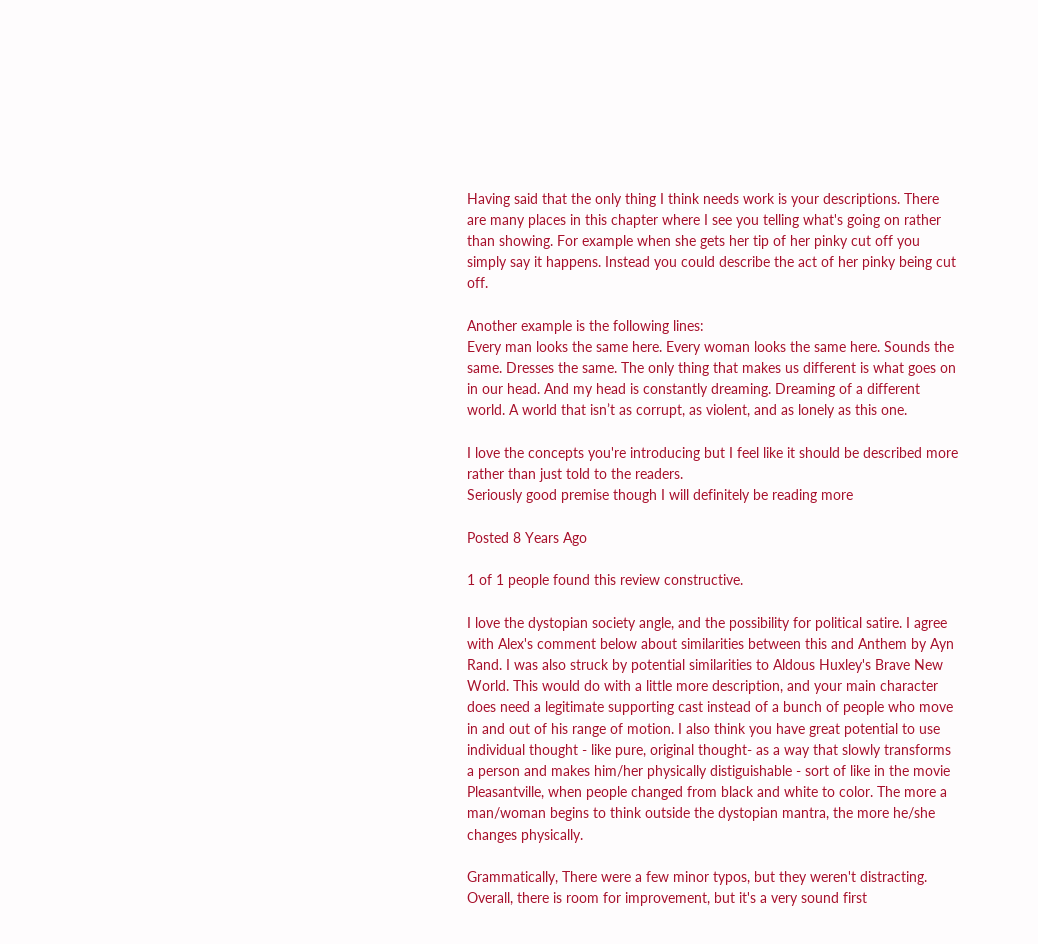Having said that the only thing I think needs work is your descriptions. There are many places in this chapter where I see you telling what's going on rather than showing. For example when she gets her tip of her pinky cut off you simply say it happens. Instead you could describe the act of her pinky being cut off.

Another example is the following lines:
Every man looks the same here. Every woman looks the same here. Sounds the same. Dresses the same. The only thing that makes us different is what goes on in our head. And my head is constantly dreaming. Dreaming of a different world. A world that isn’t as corrupt, as violent, and as lonely as this one.

I love the concepts you're introducing but I feel like it should be described more rather than just told to the readers.
Seriously good premise though I will definitely be reading more

Posted 8 Years Ago

1 of 1 people found this review constructive.

I love the dystopian society angle, and the possibility for political satire. I agree with Alex's comment below about similarities between this and Anthem by Ayn Rand. I was also struck by potential similarities to Aldous Huxley's Brave New World. This would do with a little more description, and your main character does need a legitimate supporting cast instead of a bunch of people who move in and out of his range of motion. I also think you have great potential to use individual thought - like pure, original thought- as a way that slowly transforms a person and makes him/her physically distiguishable - sort of like in the movie Pleasantville, when people changed from black and white to color. The more a man/woman begins to think outside the dystopian mantra, the more he/she changes physically.

Grammatically, There were a few minor typos, but they weren't distracting. Overall, there is room for improvement, but it's a very sound first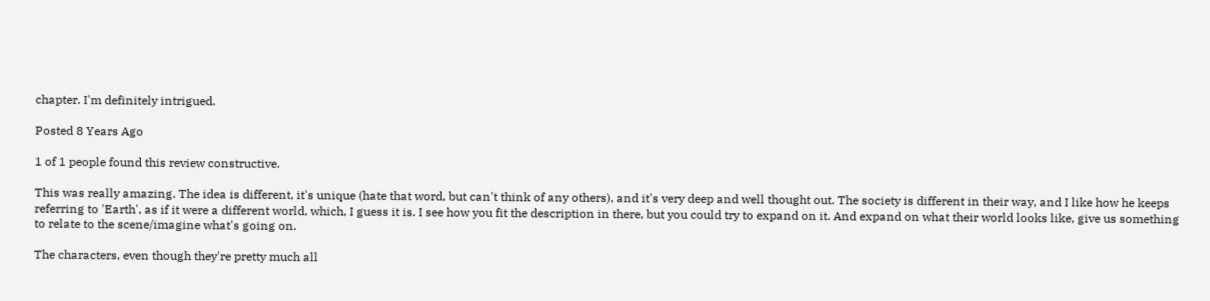chapter. I'm definitely intrigued.

Posted 8 Years Ago

1 of 1 people found this review constructive.

This was really amazing. The idea is different, it's unique (hate that word, but can't think of any others), and it's very deep and well thought out. The society is different in their way, and I like how he keeps referring to 'Earth', as if it were a different world, which, I guess it is. I see how you fit the description in there, but you could try to expand on it. And expand on what their world looks like, give us something to relate to the scene/imagine what's going on.

The characters, even though they're pretty much all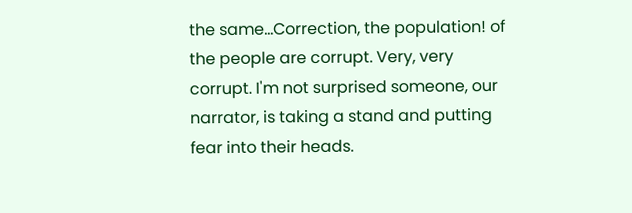the same...Correction, the population! of the people are corrupt. Very, very corrupt. I'm not surprised someone, our narrator, is taking a stand and putting fear into their heads.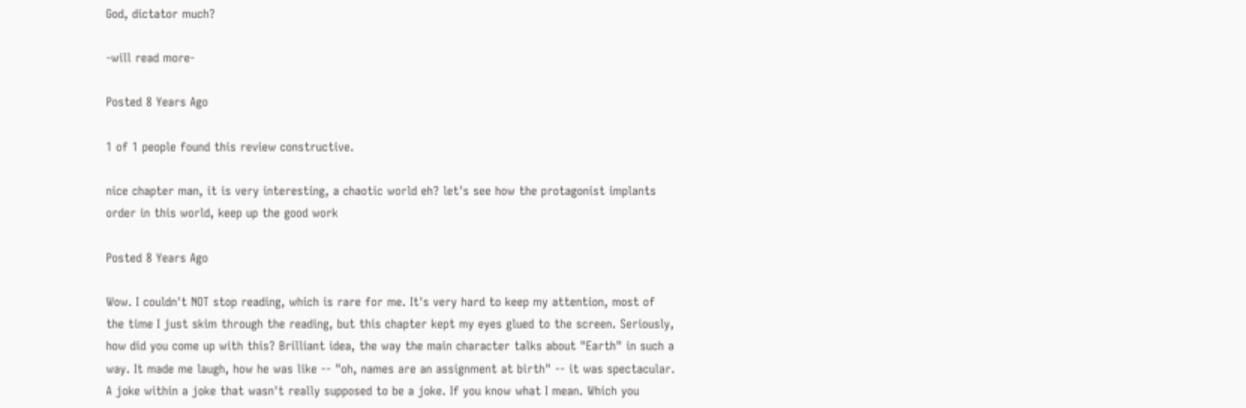God, dictator much?

-will read more-

Posted 8 Years Ago

1 of 1 people found this review constructive.

nice chapter man, it is very interesting, a chaotic world eh? let's see how the protagonist implants order in this world, keep up the good work

Posted 8 Years Ago

Wow. I couldn't NOT stop reading, which is rare for me. It's very hard to keep my attention, most of the time I just skim through the reading, but this chapter kept my eyes glued to the screen. Seriously, how did you come up with this? Brilliant idea, the way the main character talks about "Earth" in such a way. It made me laugh, how he was like -- "oh, names are an assignment at birth" -- it was spectacular. A joke within a joke that wasn't really supposed to be a joke. If you know what I mean. Which you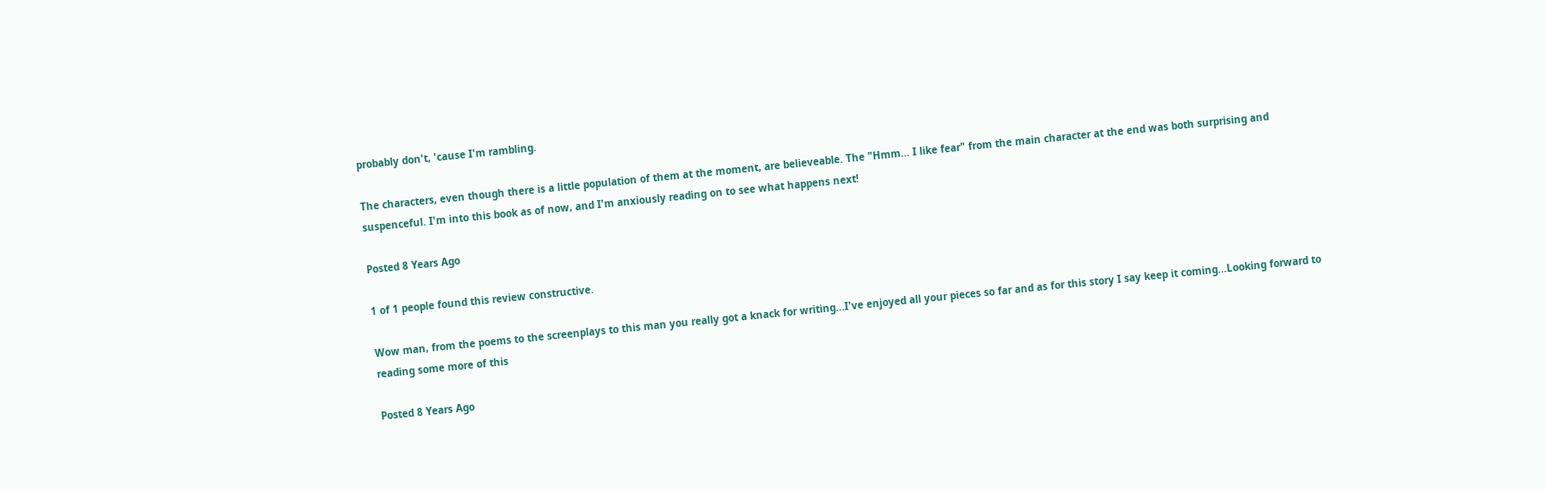probably don't, 'cause I'm rambling.

The characters, even though there is a little population of them at the moment, are believeable. The "Hmm... I like fear" from the main character at the end was both surprising and suspenceful. I'm into this book as of now, and I'm anxiously reading on to see what happens next!

Posted 8 Years Ago

1 of 1 people found this review constructive.

Wow man, from the poems to the screenplays to this man you really got a knack for writing...I've enjoyed all your pieces so far and as for this story I say keep it coming...Looking forward to reading some more of this

Posted 8 Years Ago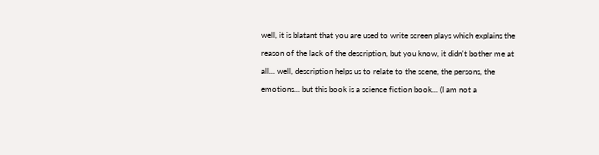well, it is blatant that you are used to write screen plays which explains the reason of the lack of the description, but you know, it didn't bother me at all... well, description helps us to relate to the scene, the persons, the emotions... but this book is a science fiction book... (I am not a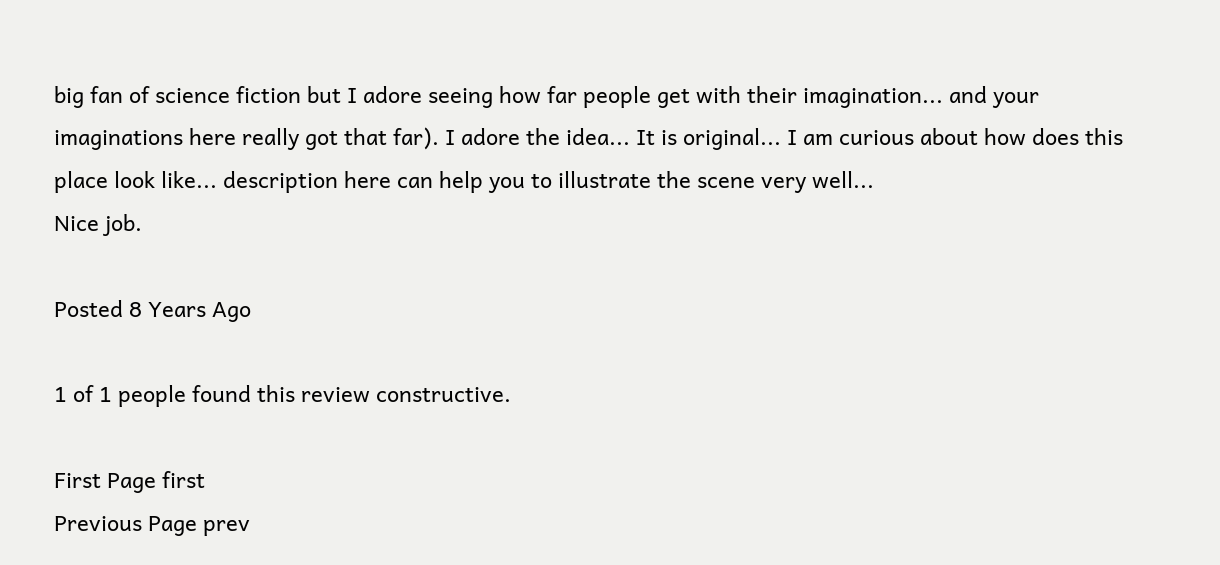big fan of science fiction but I adore seeing how far people get with their imagination... and your imaginations here really got that far). I adore the idea... It is original... I am curious about how does this place look like... description here can help you to illustrate the scene very well...
Nice job.

Posted 8 Years Ago

1 of 1 people found this review constructive.

First Page first
Previous Page prev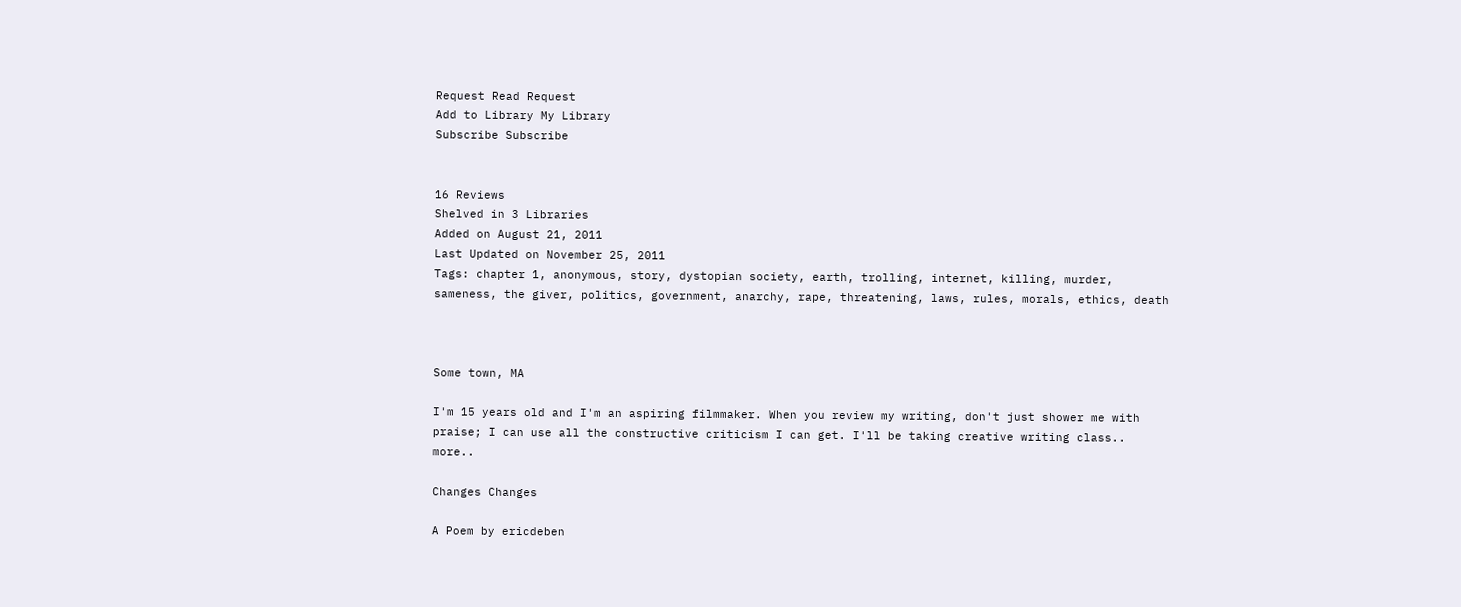Request Read Request
Add to Library My Library
Subscribe Subscribe


16 Reviews
Shelved in 3 Libraries
Added on August 21, 2011
Last Updated on November 25, 2011
Tags: chapter 1, anonymous, story, dystopian society, earth, trolling, internet, killing, murder, sameness, the giver, politics, government, anarchy, rape, threatening, laws, rules, morals, ethics, death



Some town, MA

I'm 15 years old and I'm an aspiring filmmaker. When you review my writing, don't just shower me with praise; I can use all the constructive criticism I can get. I'll be taking creative writing class.. more..

Changes Changes

A Poem by ericdeben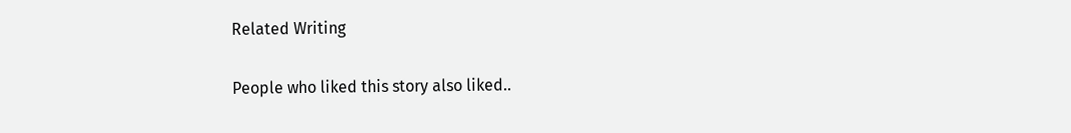Related Writing

People who liked this story also liked..